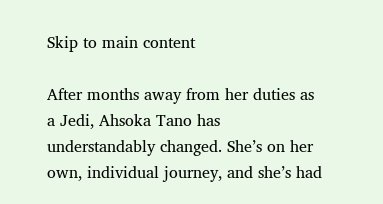Skip to main content

After months away from her duties as a Jedi, Ahsoka Tano has understandably changed. She’s on her own, individual journey, and she’s had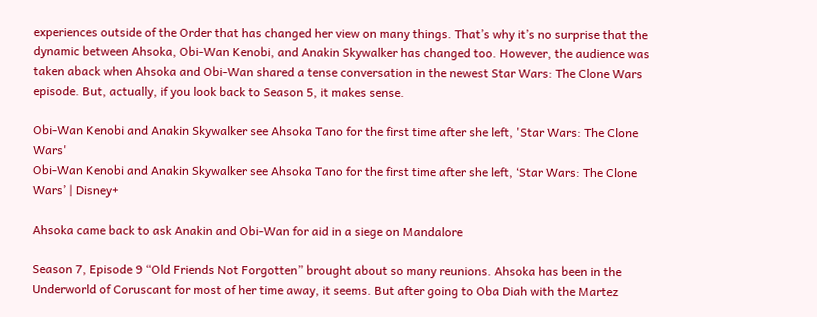experiences outside of the Order that has changed her view on many things. That’s why it’s no surprise that the dynamic between Ahsoka, Obi-Wan Kenobi, and Anakin Skywalker has changed too. However, the audience was taken aback when Ahsoka and Obi-Wan shared a tense conversation in the newest Star Wars: The Clone Wars episode. But, actually, if you look back to Season 5, it makes sense.

Obi-Wan Kenobi and Anakin Skywalker see Ahsoka Tano for the first time after she left, 'Star Wars: The Clone Wars'
Obi-Wan Kenobi and Anakin Skywalker see Ahsoka Tano for the first time after she left, ‘Star Wars: The Clone Wars’ | Disney+

Ahsoka came back to ask Anakin and Obi-Wan for aid in a siege on Mandalore

Season 7, Episode 9 “Old Friends Not Forgotten” brought about so many reunions. Ahsoka has been in the Underworld of Coruscant for most of her time away, it seems. But after going to Oba Diah with the Martez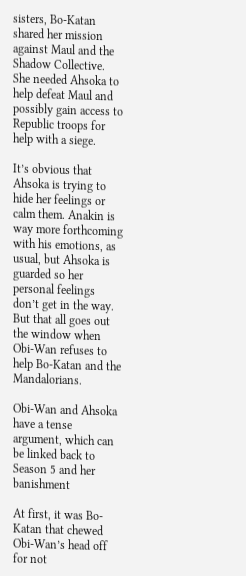sisters, Bo-Katan shared her mission against Maul and the Shadow Collective. She needed Ahsoka to help defeat Maul and possibly gain access to Republic troops for help with a siege.

It’s obvious that Ahsoka is trying to hide her feelings or calm them. Anakin is way more forthcoming with his emotions, as usual, but Ahsoka is guarded so her personal feelings don’t get in the way. But that all goes out the window when Obi-Wan refuses to help Bo-Katan and the Mandalorians.

Obi-Wan and Ahsoka have a tense argument, which can be linked back to Season 5 and her banishment

At first, it was Bo-Katan that chewed Obi-Wan’s head off for not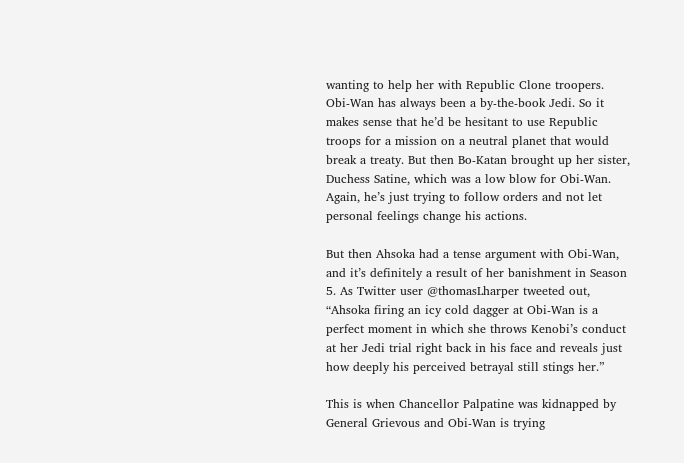wanting to help her with Republic Clone troopers. Obi-Wan has always been a by-the-book Jedi. So it makes sense that he’d be hesitant to use Republic troops for a mission on a neutral planet that would break a treaty. But then Bo-Katan brought up her sister, Duchess Satine, which was a low blow for Obi-Wan. Again, he’s just trying to follow orders and not let personal feelings change his actions.

But then Ahsoka had a tense argument with Obi-Wan, and it’s definitely a result of her banishment in Season 5. As Twitter user @thomasLharper tweeted out, “Ahsoka firing an icy cold dagger at Obi-Wan is a perfect moment in which she throws Kenobi’s conduct at her Jedi trial right back in his face and reveals just how deeply his perceived betrayal still stings her.”

This is when Chancellor Palpatine was kidnapped by General Grievous and Obi-Wan is trying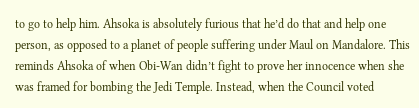to go to help him. Ahsoka is absolutely furious that he’d do that and help one person, as opposed to a planet of people suffering under Maul on Mandalore. This reminds Ahsoka of when Obi-Wan didn’t fight to prove her innocence when she was framed for bombing the Jedi Temple. Instead, when the Council voted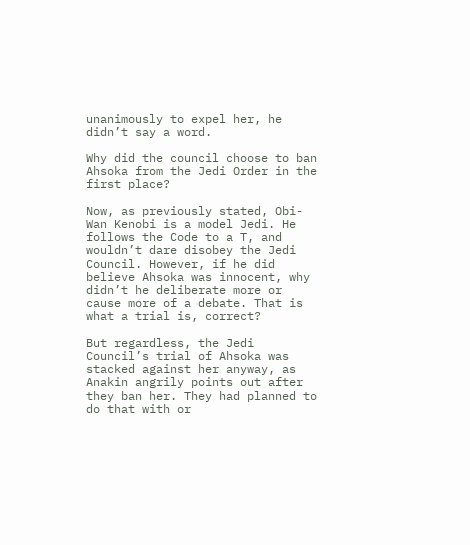unanimously to expel her, he didn’t say a word.

Why did the council choose to ban Ahsoka from the Jedi Order in the first place?

Now, as previously stated, Obi-Wan Kenobi is a model Jedi. He follows the Code to a T, and wouldn’t dare disobey the Jedi Council. However, if he did believe Ahsoka was innocent, why didn’t he deliberate more or cause more of a debate. That is what a trial is, correct?

But regardless, the Jedi Council’s trial of Ahsoka was stacked against her anyway, as Anakin angrily points out after they ban her. They had planned to do that with or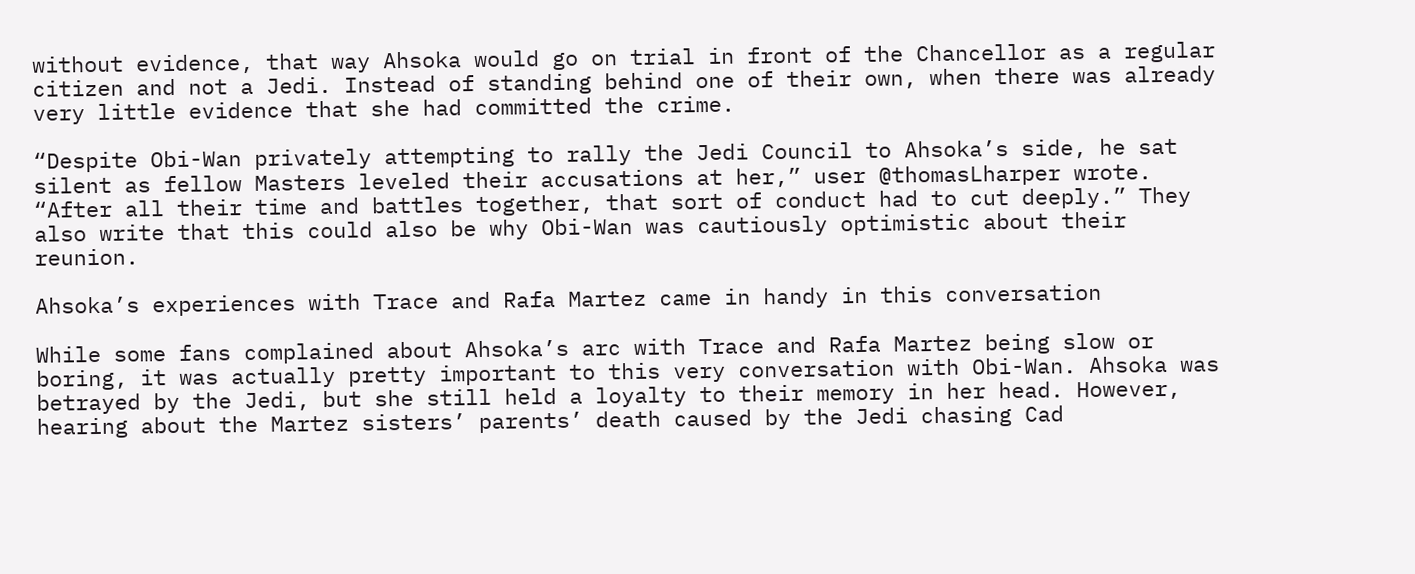without evidence, that way Ahsoka would go on trial in front of the Chancellor as a regular citizen and not a Jedi. Instead of standing behind one of their own, when there was already very little evidence that she had committed the crime.

“Despite Obi-Wan privately attempting to rally the Jedi Council to Ahsoka’s side, he sat silent as fellow Masters leveled their accusations at her,” user @thomasLharper wrote. “After all their time and battles together, that sort of conduct had to cut deeply.” They also write that this could also be why Obi-Wan was cautiously optimistic about their reunion.

Ahsoka’s experiences with Trace and Rafa Martez came in handy in this conversation

While some fans complained about Ahsoka’s arc with Trace and Rafa Martez being slow or boring, it was actually pretty important to this very conversation with Obi-Wan. Ahsoka was betrayed by the Jedi, but she still held a loyalty to their memory in her head. However, hearing about the Martez sisters’ parents’ death caused by the Jedi chasing Cad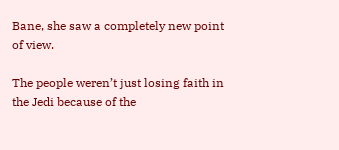Bane, she saw a completely new point of view.

The people weren’t just losing faith in the Jedi because of the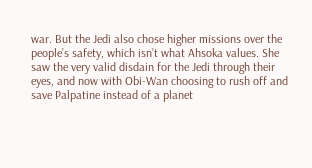war. But the Jedi also chose higher missions over the people’s safety, which isn’t what Ahsoka values. She saw the very valid disdain for the Jedi through their eyes, and now with Obi-Wan choosing to rush off and save Palpatine instead of a planet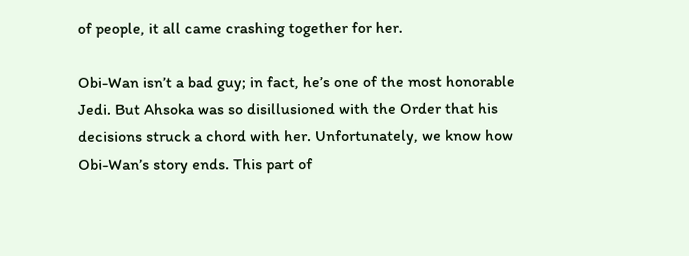of people, it all came crashing together for her.

Obi-Wan isn’t a bad guy; in fact, he’s one of the most honorable Jedi. But Ahsoka was so disillusioned with the Order that his decisions struck a chord with her. Unfortunately, we know how Obi-Wan’s story ends. This part of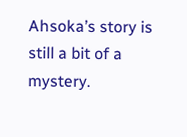Ahsoka’s story is still a bit of a mystery.